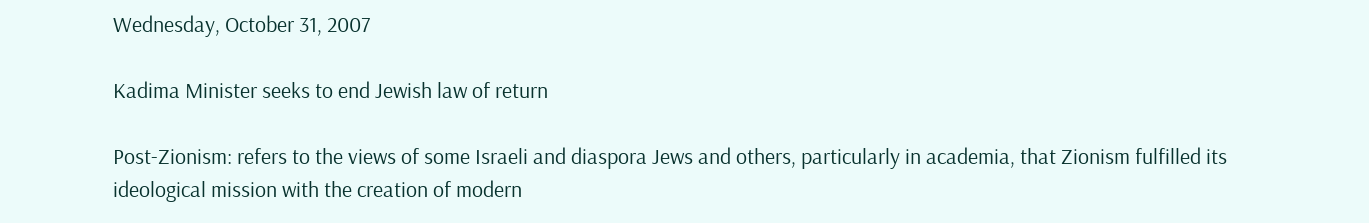Wednesday, October 31, 2007

Kadima Minister seeks to end Jewish law of return

Post-Zionism: refers to the views of some Israeli and diaspora Jews and others, particularly in academia, that Zionism fulfilled its ideological mission with the creation of modern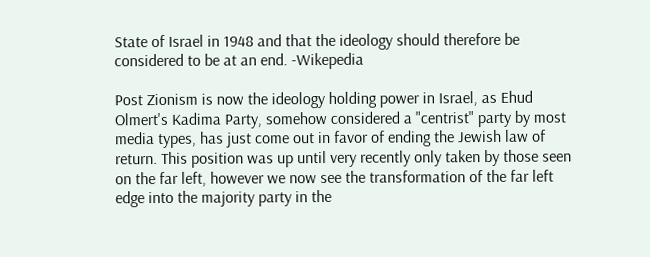State of Israel in 1948 and that the ideology should therefore be considered to be at an end. -Wikepedia

Post Zionism is now the ideology holding power in Israel, as Ehud Olmert's Kadima Party, somehow considered a "centrist" party by most media types, has just come out in favor of ending the Jewish law of return. This position was up until very recently only taken by those seen on the far left, however we now see the transformation of the far left edge into the majority party in the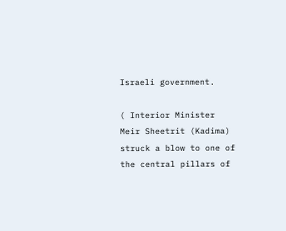Israeli government.

( Interior Minister Meir Sheetrit (Kadima) struck a blow to one of the central pillars of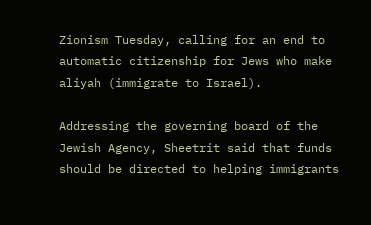Zionism Tuesday, calling for an end to automatic citizenship for Jews who make aliyah (immigrate to Israel).

Addressing the governing board of the Jewish Agency, Sheetrit said that funds should be directed to helping immigrants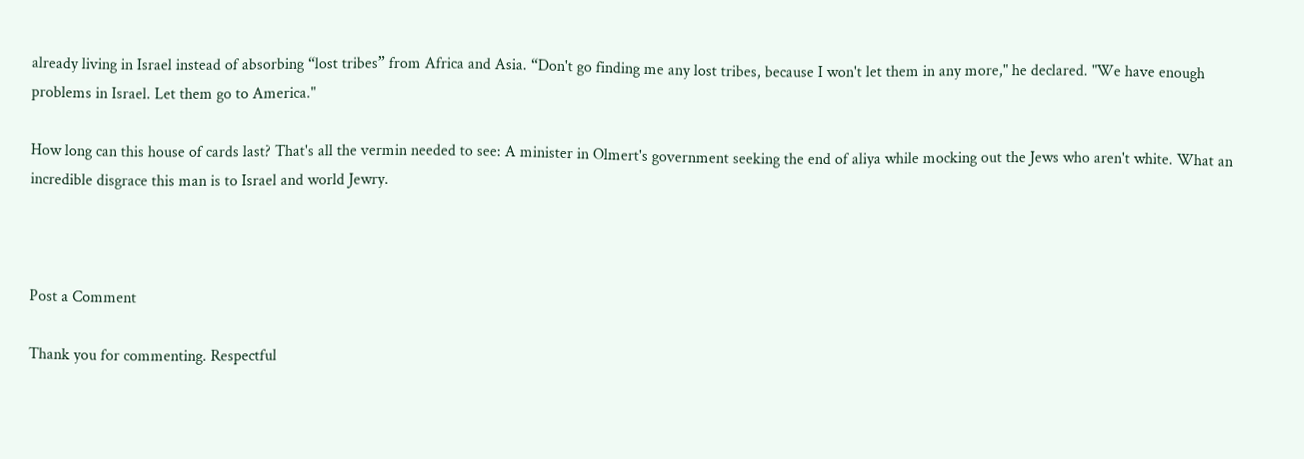already living in Israel instead of absorbing “lost tribes” from Africa and Asia. “Don't go finding me any lost tribes, because I won't let them in any more," he declared. "We have enough problems in Israel. Let them go to America."

How long can this house of cards last? That's all the vermin needed to see: A minister in Olmert's government seeking the end of aliya while mocking out the Jews who aren't white. What an incredible disgrace this man is to Israel and world Jewry.



Post a Comment

Thank you for commenting. Respectful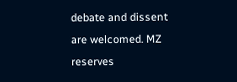debate and dissent are welcomed. MZ reserves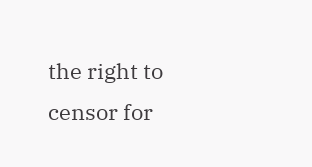the right to censor for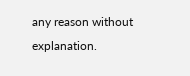any reason without explanation.